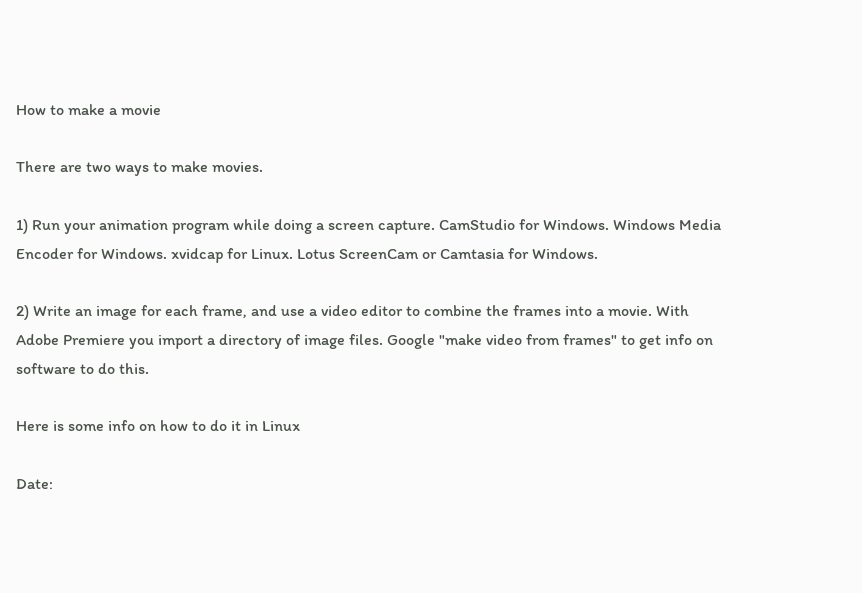How to make a movie

There are two ways to make movies.

1) Run your animation program while doing a screen capture. CamStudio for Windows. Windows Media Encoder for Windows. xvidcap for Linux. Lotus ScreenCam or Camtasia for Windows.

2) Write an image for each frame, and use a video editor to combine the frames into a movie. With Adobe Premiere you import a directory of image files. Google "make video from frames" to get info on software to do this.

Here is some info on how to do it in Linux

Date: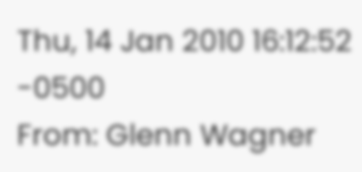Thu, 14 Jan 2010 16:12:52 -0500
From: Glenn Wagner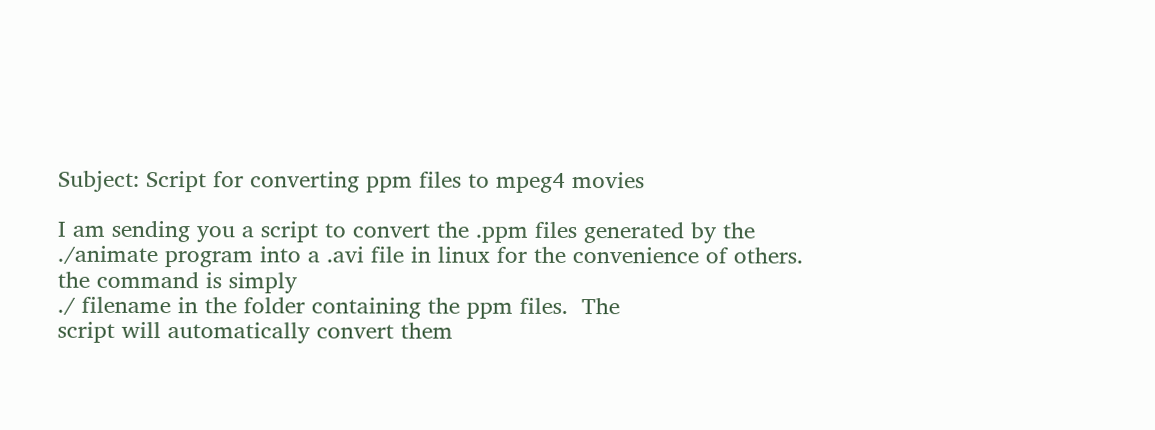Subject: Script for converting ppm files to mpeg4 movies

I am sending you a script to convert the .ppm files generated by the
./animate program into a .avi file in linux for the convenience of others.
the command is simply
./ filename in the folder containing the ppm files.  The
script will automatically convert them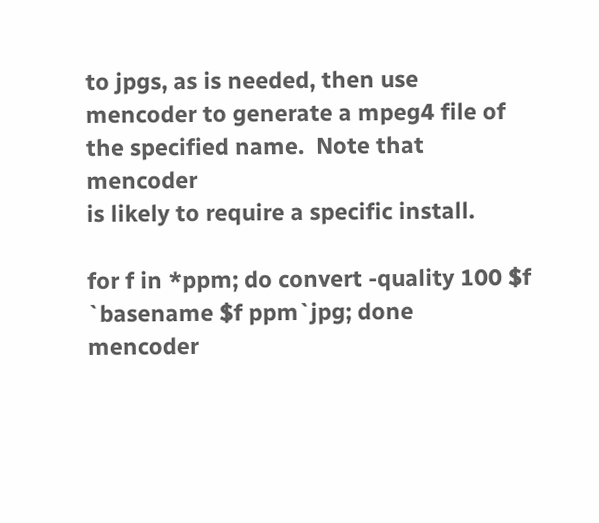to jpgs, as is needed, then use
mencoder to generate a mpeg4 file of the specified name.  Note that mencoder
is likely to require a specific install.

for f in *ppm; do convert -quality 100 $f `basename $f ppm`jpg; done
mencoder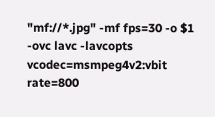"mf://*.jpg" -mf fps=30 -o $1 -ovc lavc -lavcopts vcodec=msmpeg4v2:vbit rate=800